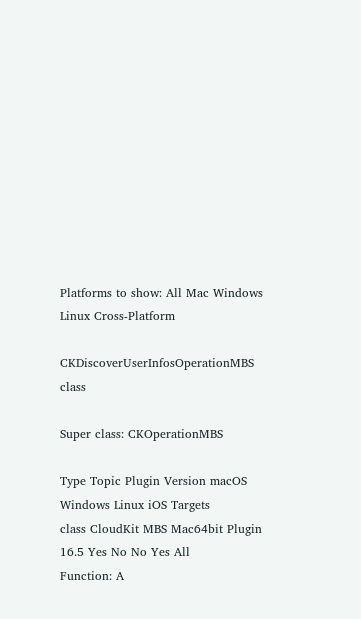Platforms to show: All Mac Windows Linux Cross-Platform

CKDiscoverUserInfosOperationMBS class

Super class: CKOperationMBS

Type Topic Plugin Version macOS Windows Linux iOS Targets
class CloudKit MBS Mac64bit Plugin 16.5 Yes No No Yes All
Function: A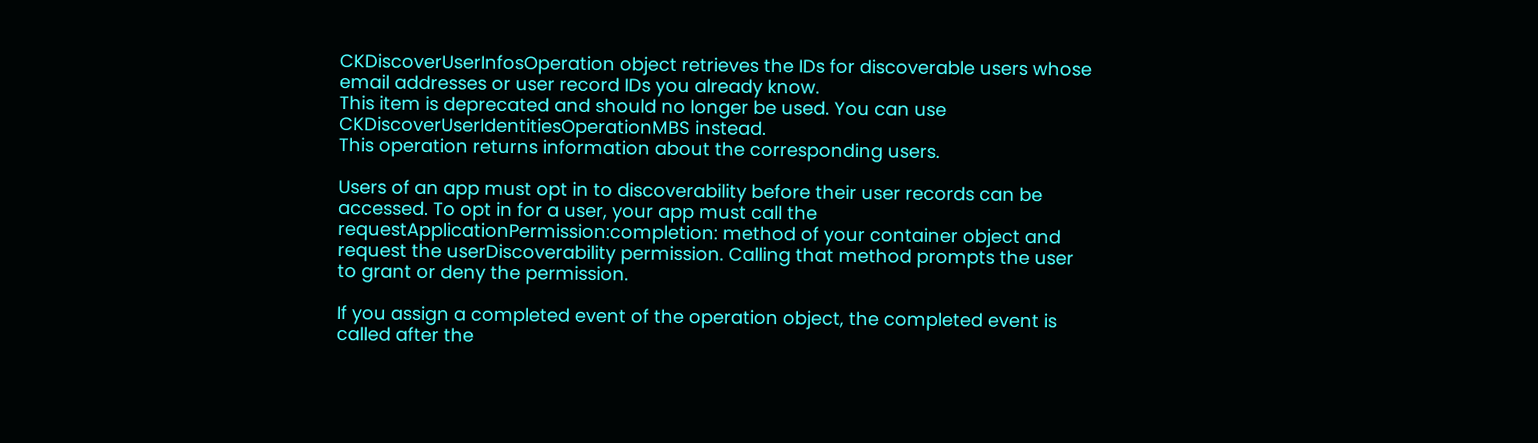CKDiscoverUserInfosOperation object retrieves the IDs for discoverable users whose email addresses or user record IDs you already know.
This item is deprecated and should no longer be used. You can use CKDiscoverUserIdentitiesOperationMBS instead.
This operation returns information about the corresponding users.

Users of an app must opt in to discoverability before their user records can be accessed. To opt in for a user, your app must call the requestApplicationPermission:completion: method of your container object and request the userDiscoverability permission. Calling that method prompts the user to grant or deny the permission.

If you assign a completed event of the operation object, the completed event is called after the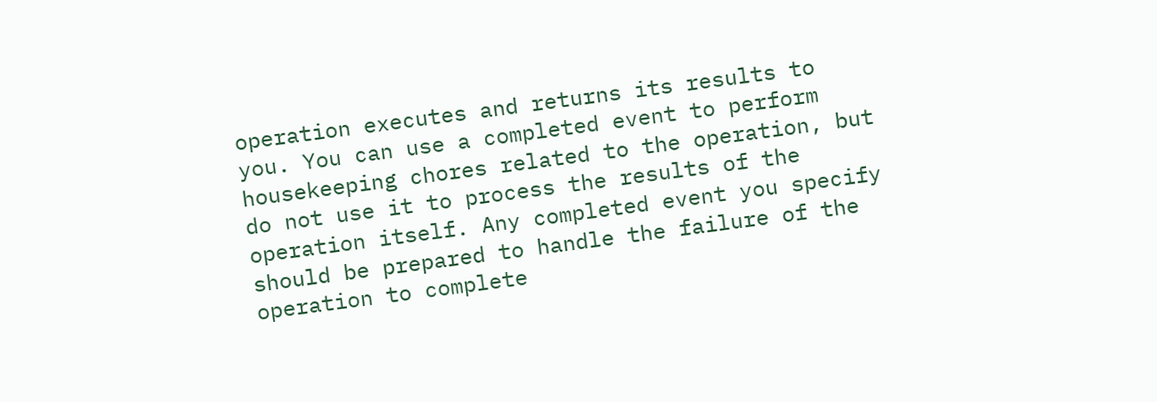operation executes and returns its results to you. You can use a completed event to perform housekeeping chores related to the operation, but do not use it to process the results of the operation itself. Any completed event you specify should be prepared to handle the failure of the operation to complete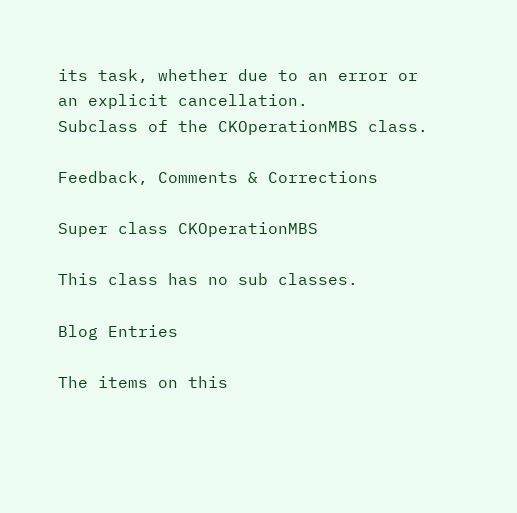its task, whether due to an error or an explicit cancellation.
Subclass of the CKOperationMBS class.

Feedback, Comments & Corrections

Super class CKOperationMBS

This class has no sub classes.

Blog Entries

The items on this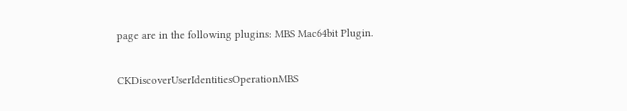page are in the following plugins: MBS Mac64bit Plugin.

CKDiscoverUserIdentitiesOperationMBS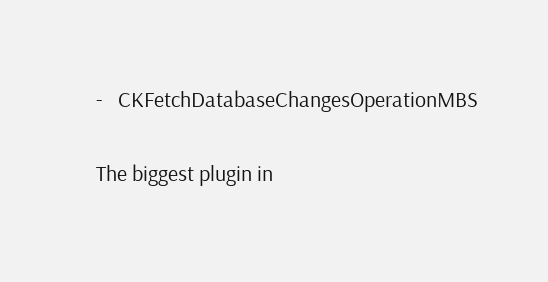-   CKFetchDatabaseChangesOperationMBS

The biggest plugin in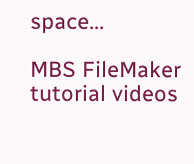space...

MBS FileMaker tutorial videos